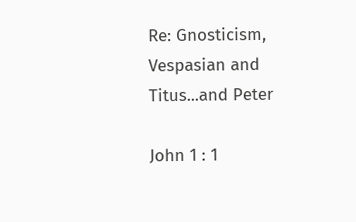Re: Gnosticism, Vespasian and Titus...and Peter

John 1 : 1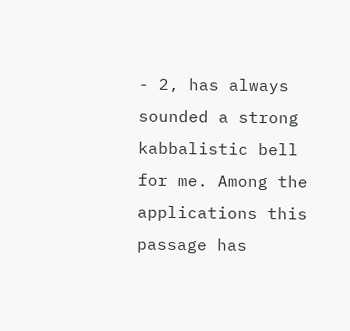- 2, has always sounded a strong kabbalistic bell for me. Among the applications this passage has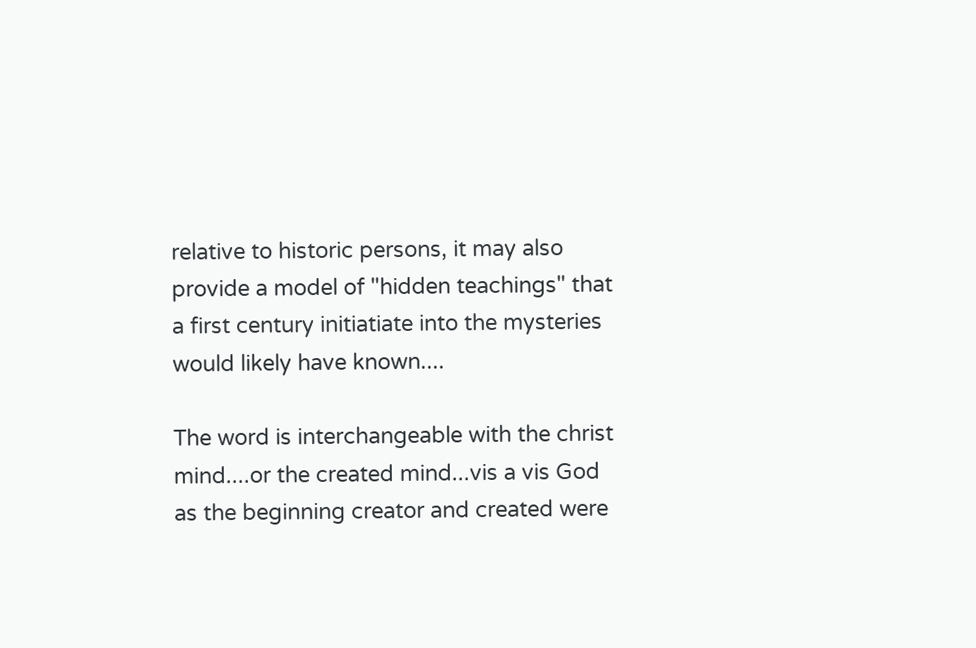relative to historic persons, it may also provide a model of "hidden teachings" that a first century initiatiate into the mysteries would likely have known....

The word is interchangeable with the christ mind....or the created mind...vis a vis God as the beginning creator and created were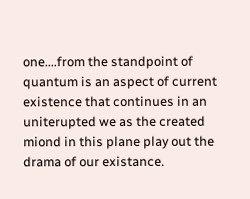one....from the standpoint of quantum is an aspect of current existence that continues in an uniterupted we as the created miond in this plane play out the drama of our existance.